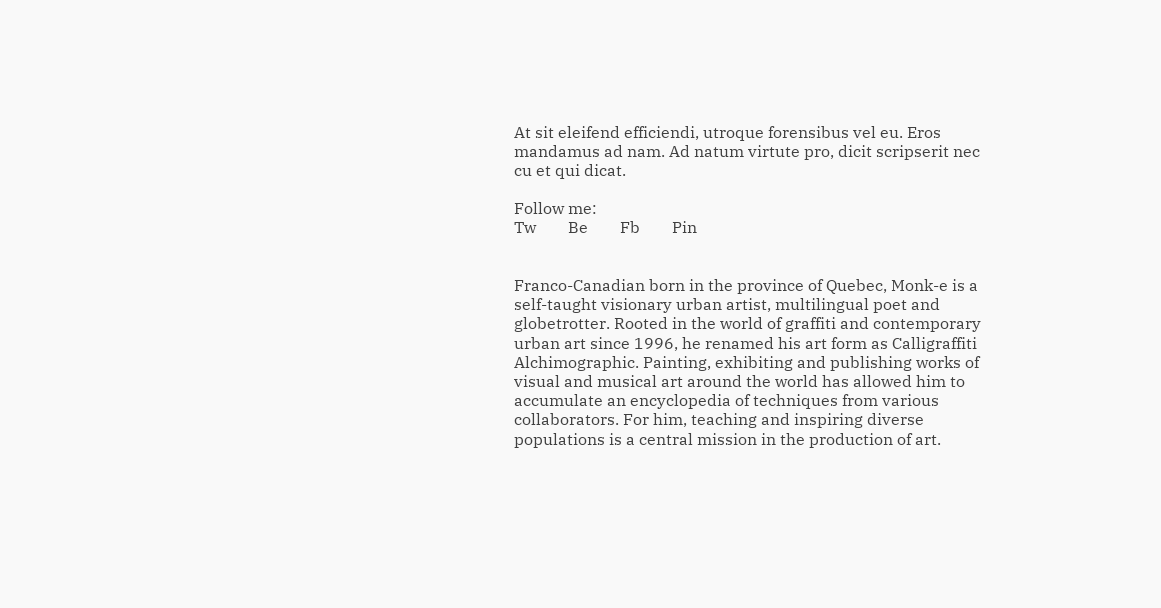At sit eleifend efficiendi, utroque forensibus vel eu. Eros mandamus ad nam. Ad natum virtute pro, dicit scripserit nec cu et qui dicat.

Follow me:
Tw        Be        Fb        Pin


Franco-Canadian born in the province of Quebec, Monk-e is a self-taught visionary urban artist, multilingual poet and globetrotter. Rooted in the world of graffiti and contemporary urban art since 1996, he renamed his art form as Calligraffiti Alchimographic. Painting, exhibiting and publishing works of visual and musical art around the world has allowed him to accumulate an encyclopedia of techniques from various collaborators. For him, teaching and inspiring diverse populations is a central mission in the production of art.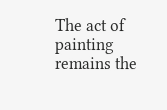The act of painting remains the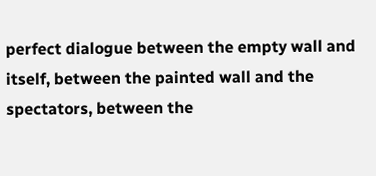perfect dialogue between the empty wall and itself, between the painted wall and the spectators, between the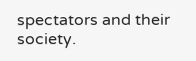spectators and their society.